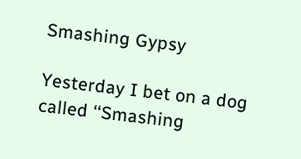Smashing Gypsy

Yesterday I bet on a dog called ‘‘Smashing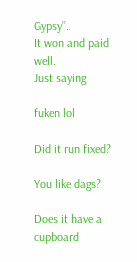Gypsy’’.
It won and paid well.
Just saying

fuken lol

Did it run fixed?

You like dags?

Does it have a cupboard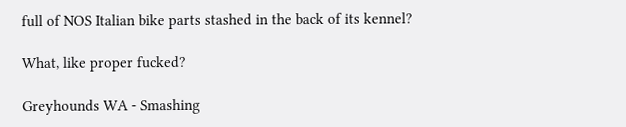full of NOS Italian bike parts stashed in the back of its kennel?

What, like proper fucked?

Greyhounds WA - Smashing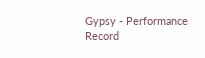Gypsy - Performance Record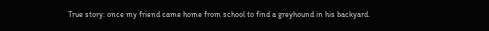True story: once my friend came home from school to find a greyhound in his backyard.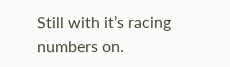Still with it’s racing numbers on.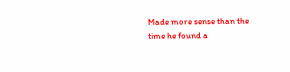Made more sense than the time he found a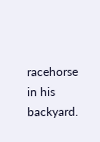racehorse in his backyard.